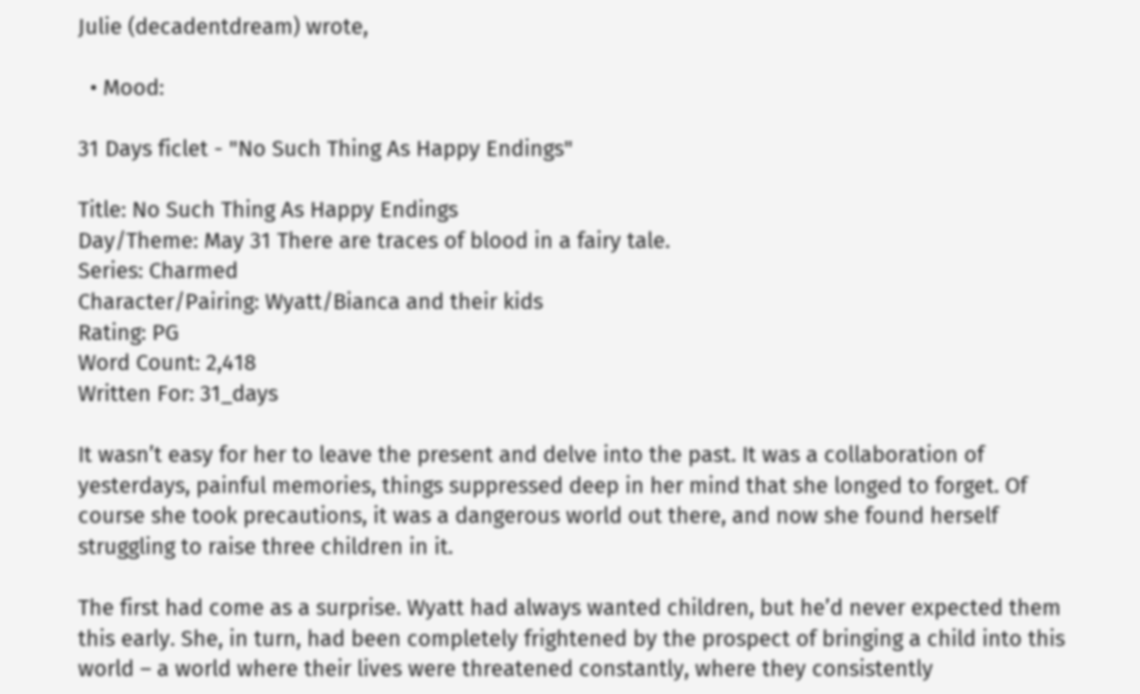Julie (decadentdream) wrote,

  • Mood:

31 Days ficlet - "No Such Thing As Happy Endings"

Title: No Such Thing As Happy Endings
Day/Theme: May 31 There are traces of blood in a fairy tale.
Series: Charmed
Character/Pairing: Wyatt/Bianca and their kids
Rating: PG
Word Count: 2,418
Written For: 31_days

It wasn’t easy for her to leave the present and delve into the past. It was a collaboration of yesterdays, painful memories, things suppressed deep in her mind that she longed to forget. Of course she took precautions, it was a dangerous world out there, and now she found herself struggling to raise three children in it.

The first had come as a surprise. Wyatt had always wanted children, but he’d never expected them this early. She, in turn, had been completely frightened by the prospect of bringing a child into this world – a world where their lives were threatened constantly, where they consistently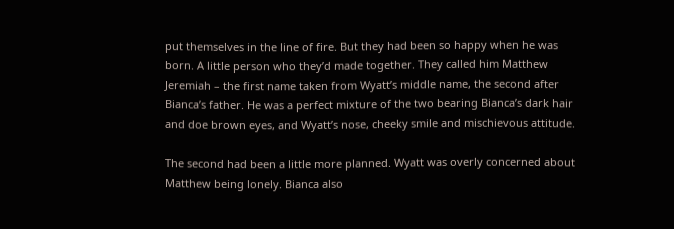put themselves in the line of fire. But they had been so happy when he was born. A little person who they’d made together. They called him Matthew Jeremiah – the first name taken from Wyatt’s middle name, the second after Bianca’s father. He was a perfect mixture of the two bearing Bianca’s dark hair and doe brown eyes, and Wyatt’s nose, cheeky smile and mischievous attitude.

The second had been a little more planned. Wyatt was overly concerned about Matthew being lonely. Bianca also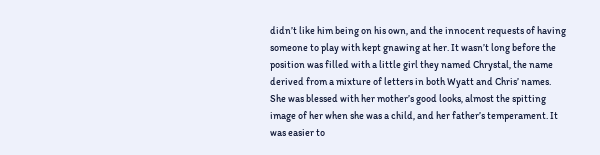didn’t like him being on his own, and the innocent requests of having someone to play with kept gnawing at her. It wasn’t long before the position was filled with a little girl they named Chrystal, the name derived from a mixture of letters in both Wyatt and Chris’ names. She was blessed with her mother’s good looks, almost the spitting image of her when she was a child, and her father’s temperament. It was easier to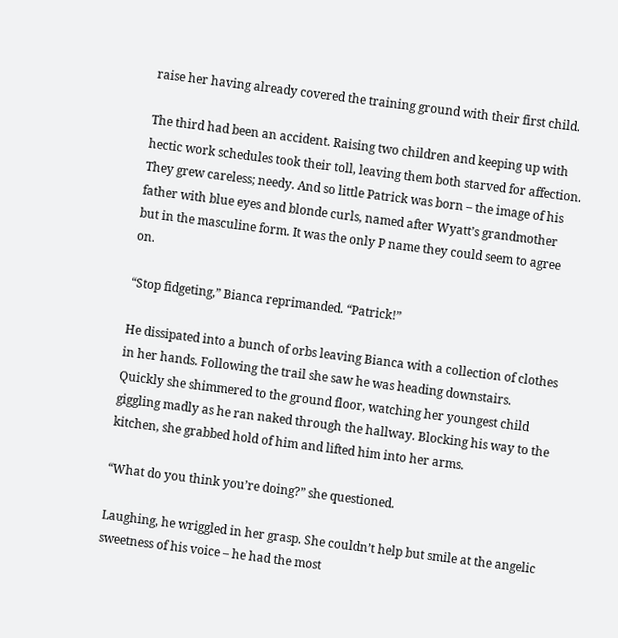raise her having already covered the training ground with their first child.

The third had been an accident. Raising two children and keeping up with hectic work schedules took their toll, leaving them both starved for affection. They grew careless; needy. And so little Patrick was born – the image of his father with blue eyes and blonde curls, named after Wyatt’s grandmother but in the masculine form. It was the only P name they could seem to agree on.

“Stop fidgeting,” Bianca reprimanded. “Patrick!”

He dissipated into a bunch of orbs leaving Bianca with a collection of clothes in her hands. Following the trail she saw he was heading downstairs. Quickly she shimmered to the ground floor, watching her youngest child giggling madly as he ran naked through the hallway. Blocking his way to the kitchen, she grabbed hold of him and lifted him into her arms.

“What do you think you’re doing?” she questioned.

Laughing, he wriggled in her grasp. She couldn’t help but smile at the angelic sweetness of his voice – he had the most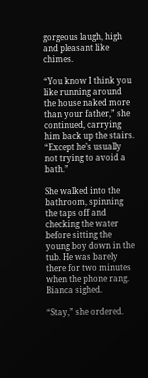gorgeous laugh, high and pleasant like chimes.

“You know I think you like running around the house naked more than your father,” she continued, carrying him back up the stairs. “Except he’s usually not trying to avoid a bath.”

She walked into the bathroom, spinning the taps off and checking the water before sitting the young boy down in the tub. He was barely there for two minutes when the phone rang. Bianca sighed.

“Stay,” she ordered.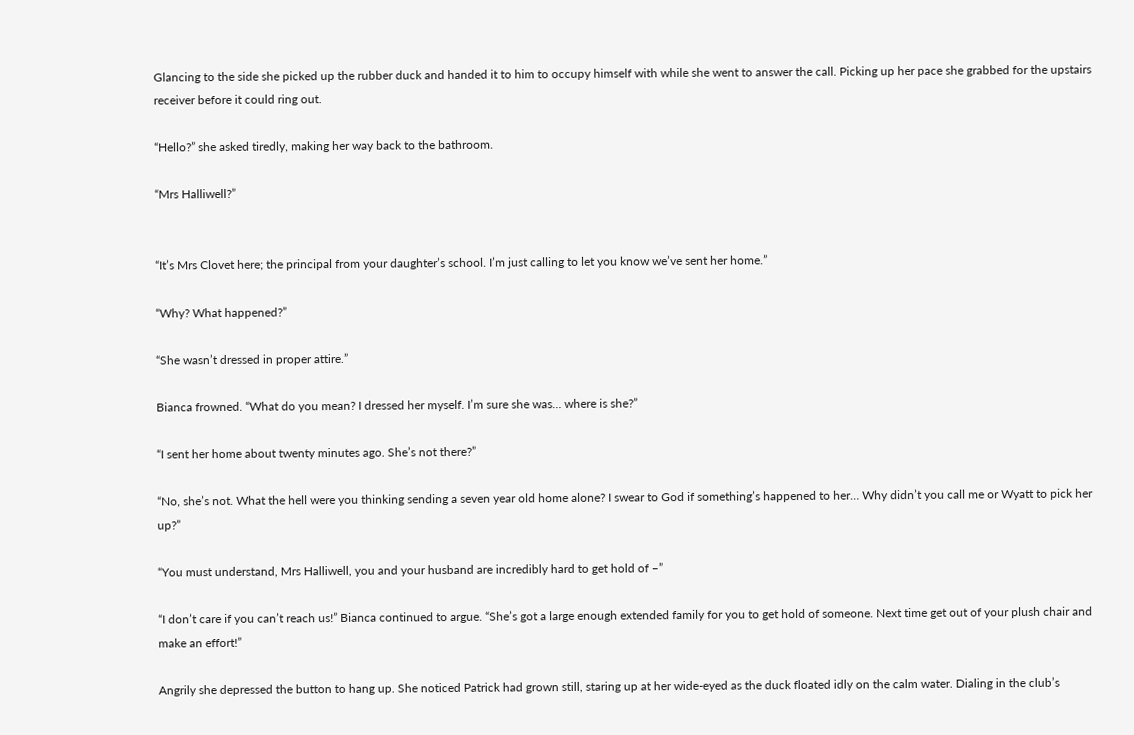Glancing to the side she picked up the rubber duck and handed it to him to occupy himself with while she went to answer the call. Picking up her pace she grabbed for the upstairs receiver before it could ring out.

“Hello?” she asked tiredly, making her way back to the bathroom.

“Mrs Halliwell?”


“It’s Mrs Clovet here; the principal from your daughter’s school. I’m just calling to let you know we’ve sent her home.”

“Why? What happened?”

“She wasn’t dressed in proper attire.”

Bianca frowned. “What do you mean? I dressed her myself. I’m sure she was… where is she?”

“I sent her home about twenty minutes ago. She’s not there?”

“No, she’s not. What the hell were you thinking sending a seven year old home alone? I swear to God if something’s happened to her… Why didn’t you call me or Wyatt to pick her up?”

“You must understand, Mrs Halliwell, you and your husband are incredibly hard to get hold of –”

“I don’t care if you can’t reach us!” Bianca continued to argue. “She’s got a large enough extended family for you to get hold of someone. Next time get out of your plush chair and make an effort!”

Angrily she depressed the button to hang up. She noticed Patrick had grown still, staring up at her wide-eyed as the duck floated idly on the calm water. Dialing in the club’s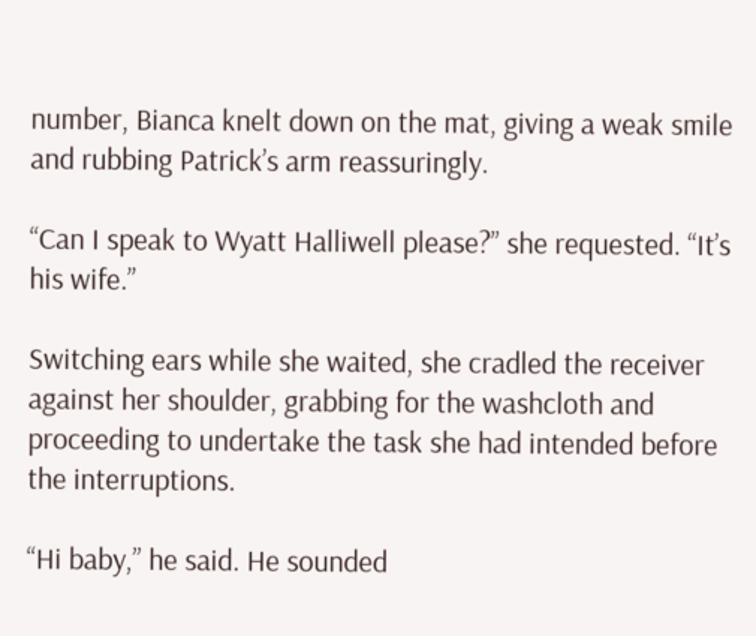number, Bianca knelt down on the mat, giving a weak smile and rubbing Patrick’s arm reassuringly.

“Can I speak to Wyatt Halliwell please?” she requested. “It’s his wife.”

Switching ears while she waited, she cradled the receiver against her shoulder, grabbing for the washcloth and proceeding to undertake the task she had intended before the interruptions.

“Hi baby,” he said. He sounded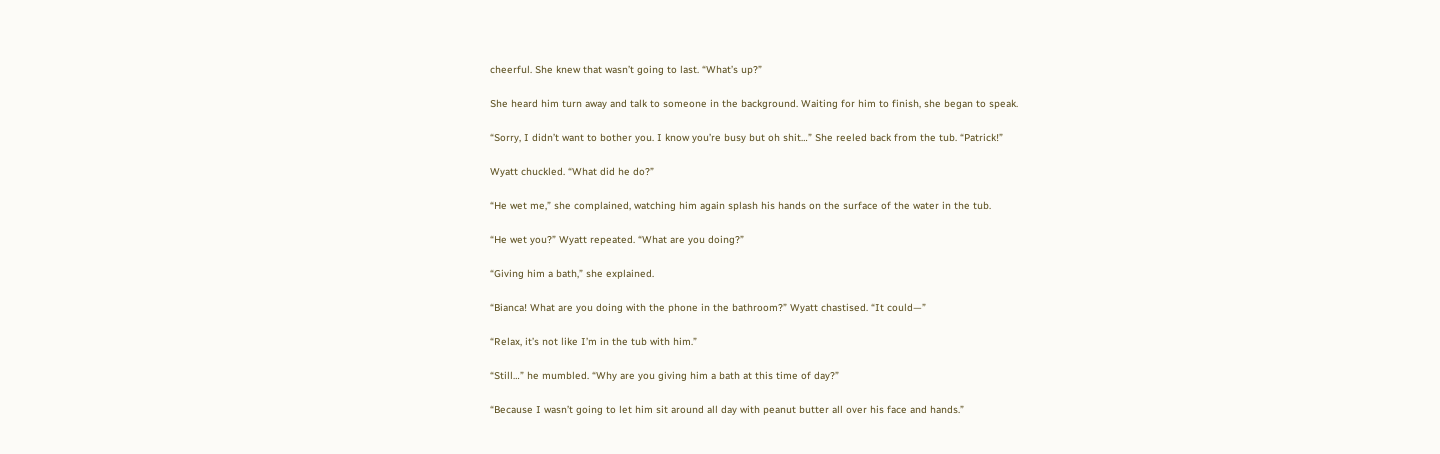cheerful. She knew that wasn’t going to last. “What’s up?”

She heard him turn away and talk to someone in the background. Waiting for him to finish, she began to speak.

“Sorry, I didn’t want to bother you. I know you’re busy but oh shit…” She reeled back from the tub. “Patrick!”

Wyatt chuckled. “What did he do?”

“He wet me,” she complained, watching him again splash his hands on the surface of the water in the tub.

“He wet you?” Wyatt repeated. “What are you doing?”

“Giving him a bath,” she explained.

“Bianca! What are you doing with the phone in the bathroom?” Wyatt chastised. “It could—”

“Relax, it’s not like I’m in the tub with him.”

“Still…” he mumbled. “Why are you giving him a bath at this time of day?”

“Because I wasn’t going to let him sit around all day with peanut butter all over his face and hands.”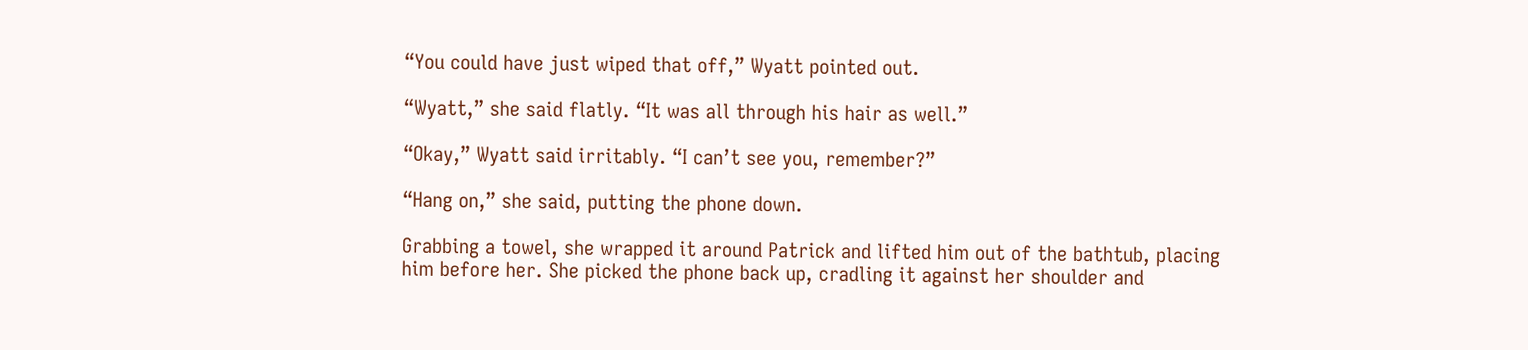“You could have just wiped that off,” Wyatt pointed out.

“Wyatt,” she said flatly. “It was all through his hair as well.”

“Okay,” Wyatt said irritably. “I can’t see you, remember?”

“Hang on,” she said, putting the phone down.

Grabbing a towel, she wrapped it around Patrick and lifted him out of the bathtub, placing him before her. She picked the phone back up, cradling it against her shoulder and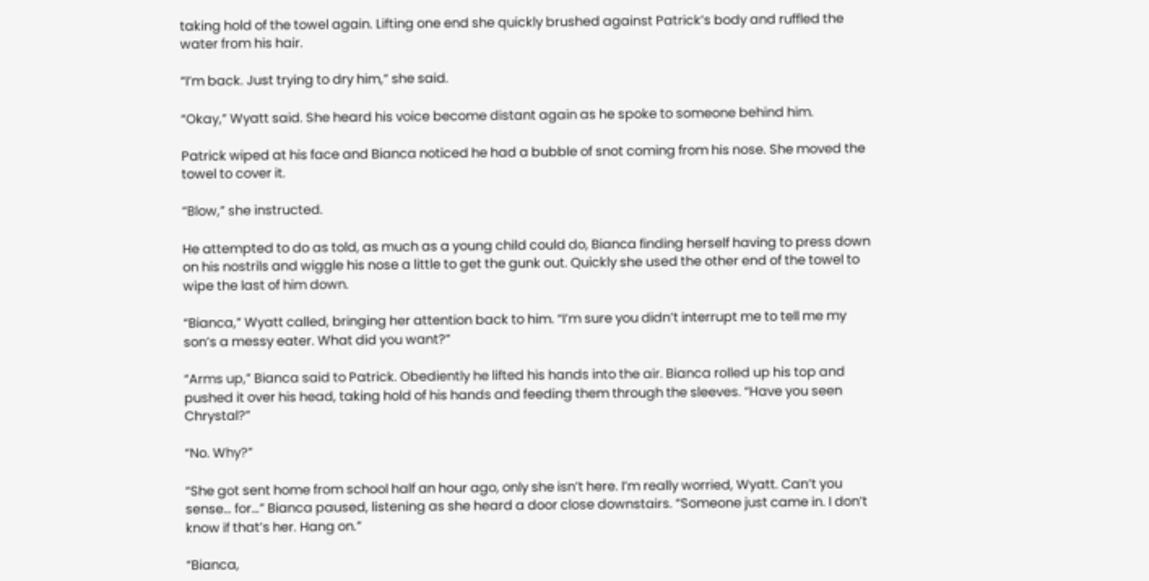taking hold of the towel again. Lifting one end she quickly brushed against Patrick’s body and ruffled the water from his hair.

“I’m back. Just trying to dry him,” she said.

“Okay,” Wyatt said. She heard his voice become distant again as he spoke to someone behind him.

Patrick wiped at his face and Bianca noticed he had a bubble of snot coming from his nose. She moved the towel to cover it.

“Blow,” she instructed.

He attempted to do as told, as much as a young child could do, Bianca finding herself having to press down on his nostrils and wiggle his nose a little to get the gunk out. Quickly she used the other end of the towel to wipe the last of him down.

“Bianca,” Wyatt called, bringing her attention back to him. “I’m sure you didn’t interrupt me to tell me my son’s a messy eater. What did you want?”

“Arms up,” Bianca said to Patrick. Obediently he lifted his hands into the air. Bianca rolled up his top and pushed it over his head, taking hold of his hands and feeding them through the sleeves. “Have you seen Chrystal?”

“No. Why?”

“She got sent home from school half an hour ago, only she isn’t here. I’m really worried, Wyatt. Can’t you sense… for…” Bianca paused, listening as she heard a door close downstairs. “Someone just came in. I don’t know if that’s her. Hang on.”

“Bianca,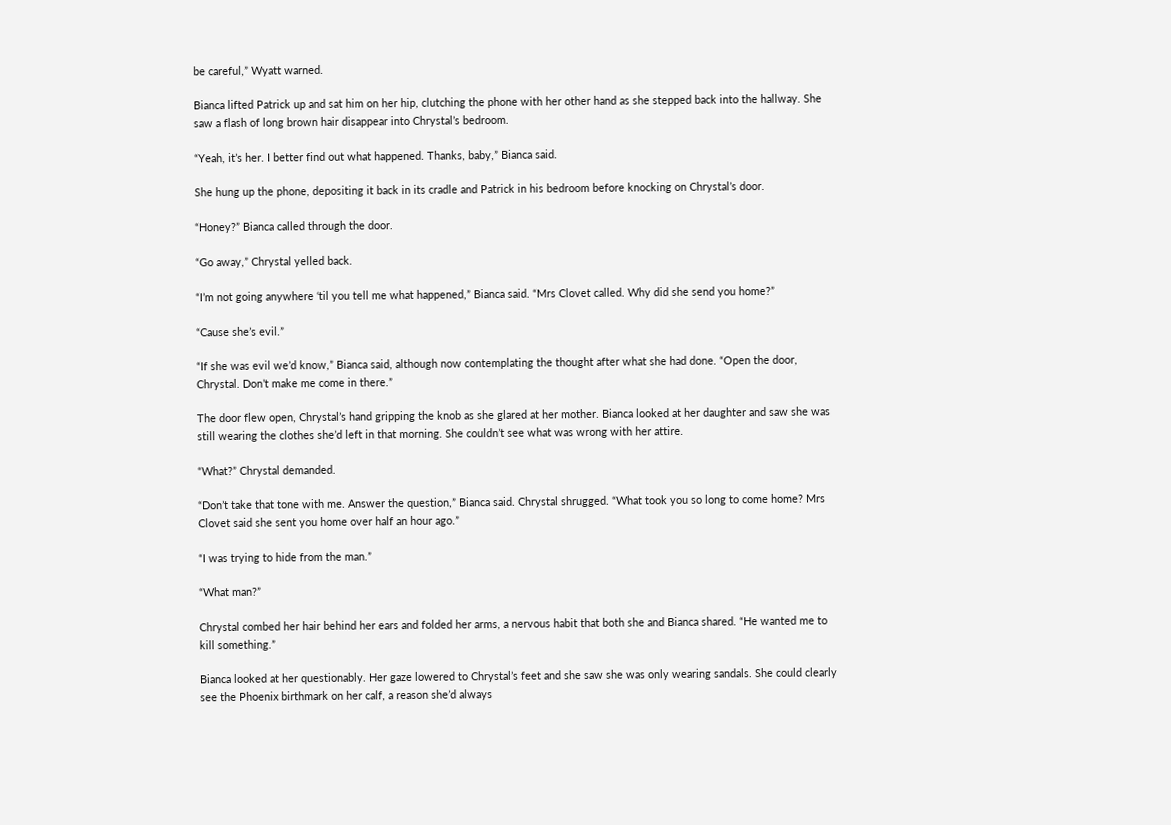be careful,” Wyatt warned.

Bianca lifted Patrick up and sat him on her hip, clutching the phone with her other hand as she stepped back into the hallway. She saw a flash of long brown hair disappear into Chrystal’s bedroom.

“Yeah, it’s her. I better find out what happened. Thanks, baby,” Bianca said.

She hung up the phone, depositing it back in its cradle and Patrick in his bedroom before knocking on Chrystal’s door.

“Honey?” Bianca called through the door.

“Go away,” Chrystal yelled back.

“I’m not going anywhere ‘til you tell me what happened,” Bianca said. “Mrs Clovet called. Why did she send you home?”

“Cause she’s evil.”

“If she was evil we’d know,” Bianca said, although now contemplating the thought after what she had done. “Open the door, Chrystal. Don’t make me come in there.”

The door flew open, Chrystal’s hand gripping the knob as she glared at her mother. Bianca looked at her daughter and saw she was still wearing the clothes she’d left in that morning. She couldn’t see what was wrong with her attire.

“What?” Chrystal demanded.

“Don’t take that tone with me. Answer the question,” Bianca said. Chrystal shrugged. “What took you so long to come home? Mrs Clovet said she sent you home over half an hour ago.”

“I was trying to hide from the man.”

“What man?”

Chrystal combed her hair behind her ears and folded her arms, a nervous habit that both she and Bianca shared. “He wanted me to kill something.”

Bianca looked at her questionably. Her gaze lowered to Chrystal’s feet and she saw she was only wearing sandals. She could clearly see the Phoenix birthmark on her calf, a reason she’d always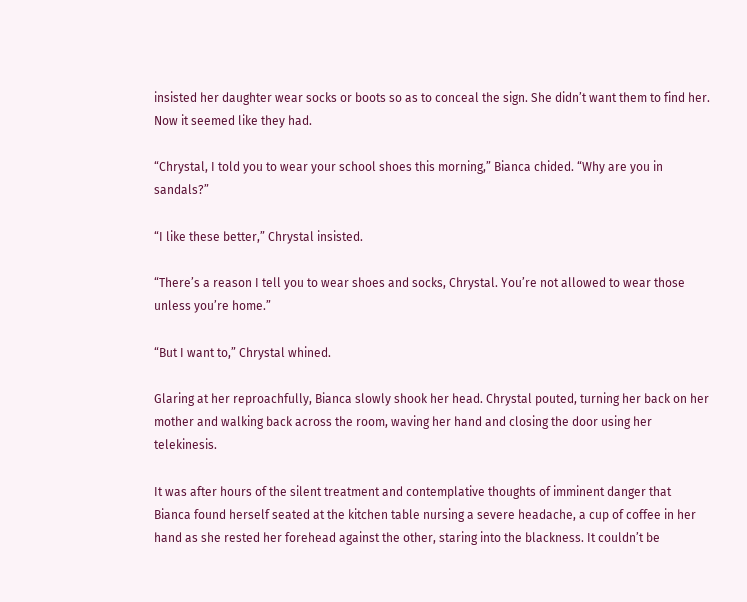insisted her daughter wear socks or boots so as to conceal the sign. She didn’t want them to find her. Now it seemed like they had.

“Chrystal, I told you to wear your school shoes this morning,” Bianca chided. “Why are you in sandals?”

“I like these better,” Chrystal insisted.

“There’s a reason I tell you to wear shoes and socks, Chrystal. You’re not allowed to wear those unless you’re home.”

“But I want to,” Chrystal whined.

Glaring at her reproachfully, Bianca slowly shook her head. Chrystal pouted, turning her back on her mother and walking back across the room, waving her hand and closing the door using her telekinesis.

It was after hours of the silent treatment and contemplative thoughts of imminent danger that Bianca found herself seated at the kitchen table nursing a severe headache, a cup of coffee in her hand as she rested her forehead against the other, staring into the blackness. It couldn’t be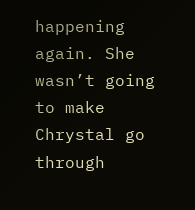happening again. She wasn’t going to make Chrystal go through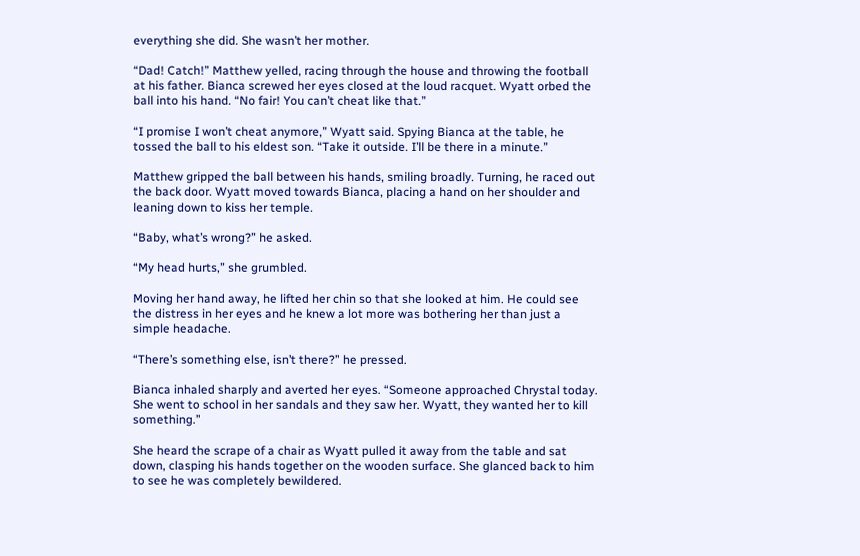everything she did. She wasn’t her mother.

“Dad! Catch!” Matthew yelled, racing through the house and throwing the football at his father. Bianca screwed her eyes closed at the loud racquet. Wyatt orbed the ball into his hand. “No fair! You can’t cheat like that.”

“I promise I won’t cheat anymore,” Wyatt said. Spying Bianca at the table, he tossed the ball to his eldest son. “Take it outside. I’ll be there in a minute.”

Matthew gripped the ball between his hands, smiling broadly. Turning, he raced out the back door. Wyatt moved towards Bianca, placing a hand on her shoulder and leaning down to kiss her temple.

“Baby, what’s wrong?” he asked.

“My head hurts,” she grumbled.

Moving her hand away, he lifted her chin so that she looked at him. He could see the distress in her eyes and he knew a lot more was bothering her than just a simple headache.

“There’s something else, isn’t there?” he pressed.

Bianca inhaled sharply and averted her eyes. “Someone approached Chrystal today. She went to school in her sandals and they saw her. Wyatt, they wanted her to kill something.”

She heard the scrape of a chair as Wyatt pulled it away from the table and sat down, clasping his hands together on the wooden surface. She glanced back to him to see he was completely bewildered.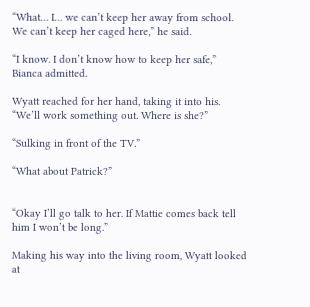“What… I… we can’t keep her away from school. We can’t keep her caged here,” he said.

“I know. I don’t know how to keep her safe,” Bianca admitted.

Wyatt reached for her hand, taking it into his. “We’ll work something out. Where is she?”

“Sulking in front of the TV.”

“What about Patrick?”


“Okay I’ll go talk to her. If Mattie comes back tell him I won’t be long.”

Making his way into the living room, Wyatt looked at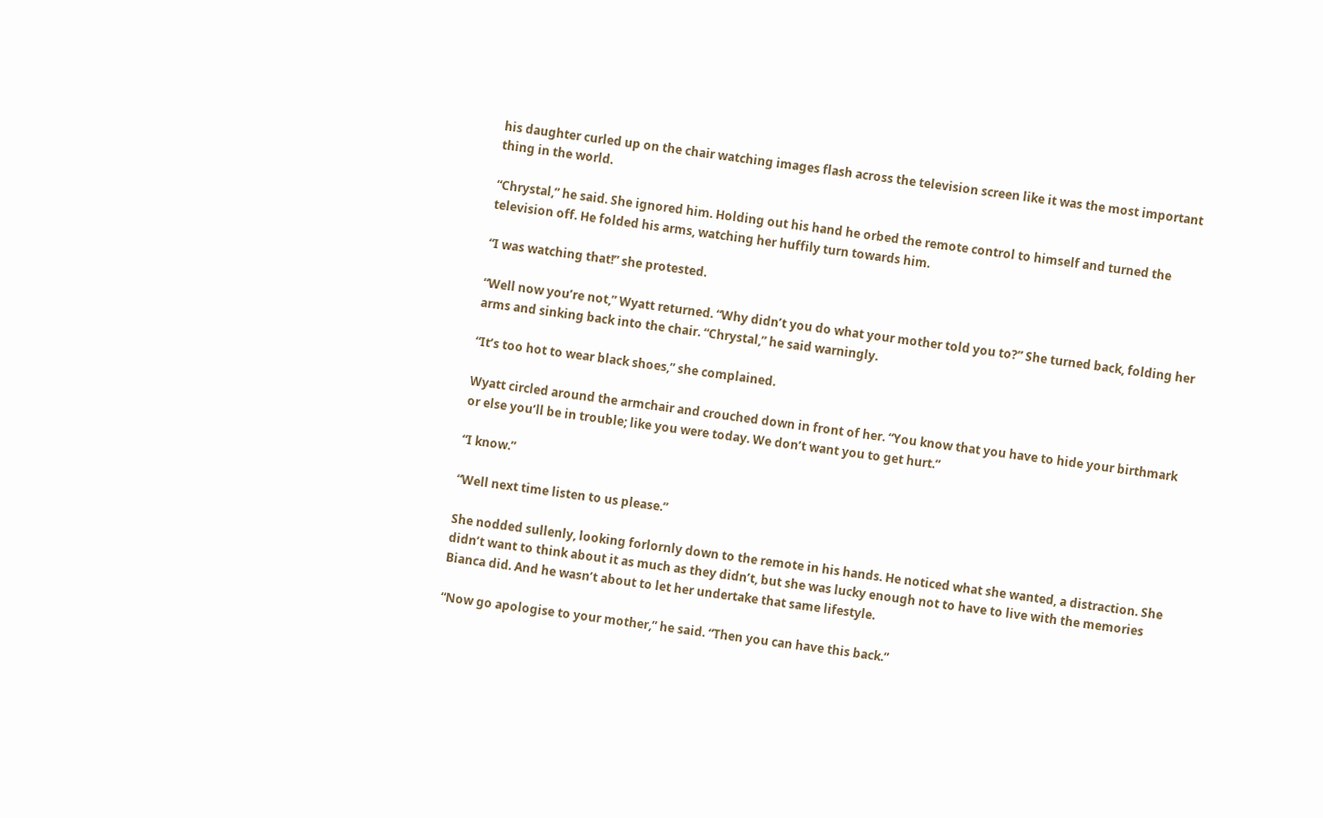his daughter curled up on the chair watching images flash across the television screen like it was the most important thing in the world.

“Chrystal,” he said. She ignored him. Holding out his hand he orbed the remote control to himself and turned the television off. He folded his arms, watching her huffily turn towards him.

“I was watching that!” she protested.

“Well now you’re not,” Wyatt returned. “Why didn’t you do what your mother told you to?” She turned back, folding her arms and sinking back into the chair. “Chrystal,” he said warningly.

“It’s too hot to wear black shoes,” she complained.

Wyatt circled around the armchair and crouched down in front of her. “You know that you have to hide your birthmark or else you’ll be in trouble; like you were today. We don’t want you to get hurt.”

“I know.”

“Well next time listen to us please.”

She nodded sullenly, looking forlornly down to the remote in his hands. He noticed what she wanted, a distraction. She didn’t want to think about it as much as they didn’t, but she was lucky enough not to have to live with the memories Bianca did. And he wasn’t about to let her undertake that same lifestyle.

“Now go apologise to your mother,” he said. “Then you can have this back.”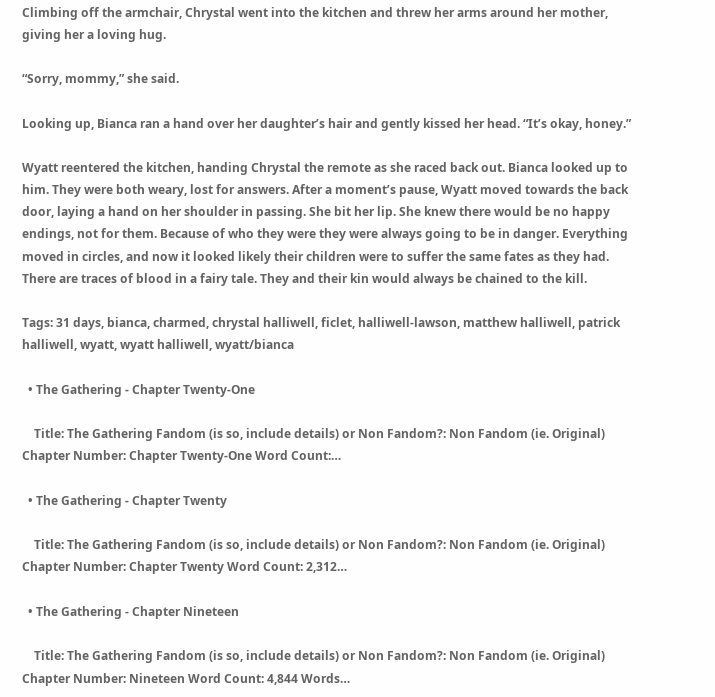Climbing off the armchair, Chrystal went into the kitchen and threw her arms around her mother, giving her a loving hug.

“Sorry, mommy,” she said.

Looking up, Bianca ran a hand over her daughter’s hair and gently kissed her head. “It’s okay, honey.”

Wyatt reentered the kitchen, handing Chrystal the remote as she raced back out. Bianca looked up to him. They were both weary, lost for answers. After a moment’s pause, Wyatt moved towards the back door, laying a hand on her shoulder in passing. She bit her lip. She knew there would be no happy endings, not for them. Because of who they were they were always going to be in danger. Everything moved in circles, and now it looked likely their children were to suffer the same fates as they had. There are traces of blood in a fairy tale. They and their kin would always be chained to the kill.

Tags: 31 days, bianca, charmed, chrystal halliwell, ficlet, halliwell-lawson, matthew halliwell, patrick halliwell, wyatt, wyatt halliwell, wyatt/bianca

  • The Gathering - Chapter Twenty-One

    Title: The Gathering Fandom (is so, include details) or Non Fandom?: Non Fandom (ie. Original) Chapter Number: Chapter Twenty-One Word Count:…

  • The Gathering - Chapter Twenty

    Title: The Gathering Fandom (is so, include details) or Non Fandom?: Non Fandom (ie. Original) Chapter Number: Chapter Twenty Word Count: 2,312…

  • The Gathering - Chapter Nineteen

    Title: The Gathering Fandom (is so, include details) or Non Fandom?: Non Fandom (ie. Original) Chapter Number: Nineteen Word Count: 4,844 Words…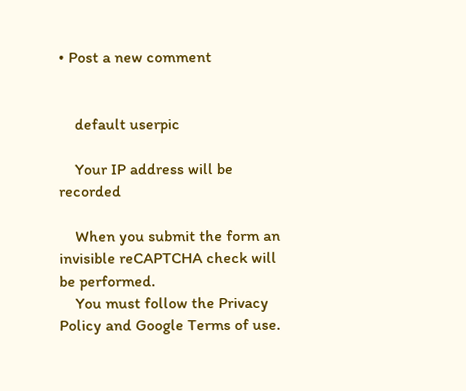• Post a new comment


    default userpic

    Your IP address will be recorded

    When you submit the form an invisible reCAPTCHA check will be performed.
    You must follow the Privacy Policy and Google Terms of use.